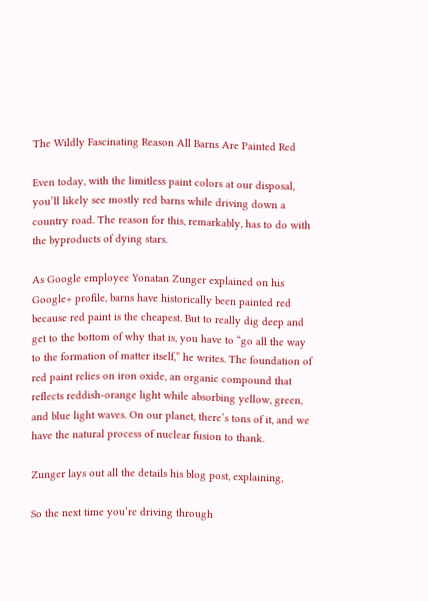The Wildly Fascinating Reason All Barns Are Painted Red

Even today, with the limitless paint colors at our disposal, you’ll likely see mostly red barns while driving down a country road. The reason for this, remarkably, has to do with the byproducts of dying stars.

As Google employee Yonatan Zunger explained on his Google+ profile, barns have historically been painted red because red paint is the cheapest. But to really dig deep and get to the bottom of why that is, you have to “go all the way to the formation of matter itself,” he writes. The foundation of red paint relies on iron oxide, an organic compound that reflects reddish-orange light while absorbing yellow, green, and blue light waves. On our planet, there’s tons of it, and we have the natural process of nuclear fusion to thank.

Zunger lays out all the details his blog post, explaining,

So the next time you’re driving through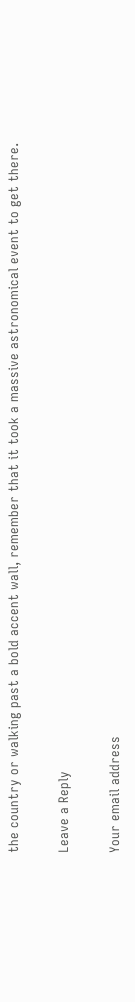the country or walking past a bold accent wall, remember that it took a massive astronomical event to get there.

Leave a Reply

Your email address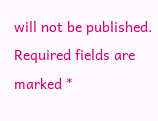will not be published. Required fields are marked *